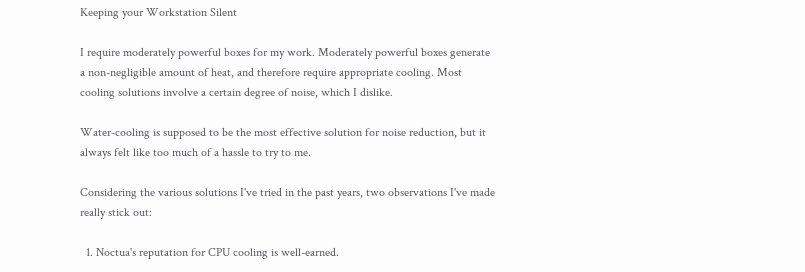Keeping your Workstation Silent

I require moderately powerful boxes for my work. Moderately powerful boxes generate a non-negligible amount of heat, and therefore require appropriate cooling. Most cooling solutions involve a certain degree of noise, which I dislike.

Water-cooling is supposed to be the most effective solution for noise reduction, but it always felt like too much of a hassle to try to me.

Considering the various solutions I've tried in the past years, two observations I've made really stick out:

  1. Noctua's reputation for CPU cooling is well-earned.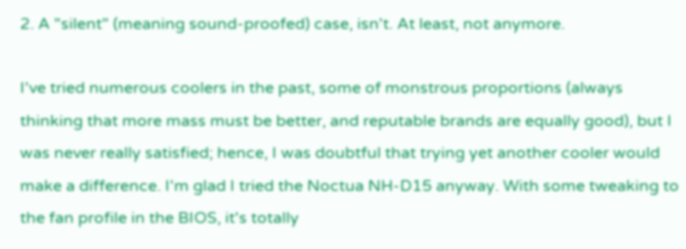2. A "silent" (meaning sound-proofed) case, isn't. At least, not anymore.

I've tried numerous coolers in the past, some of monstrous proportions (always thinking that more mass must be better, and reputable brands are equally good), but I was never really satisfied; hence, I was doubtful that trying yet another cooler would make a difference. I'm glad I tried the Noctua NH-D15 anyway. With some tweaking to the fan profile in the BIOS, it's totally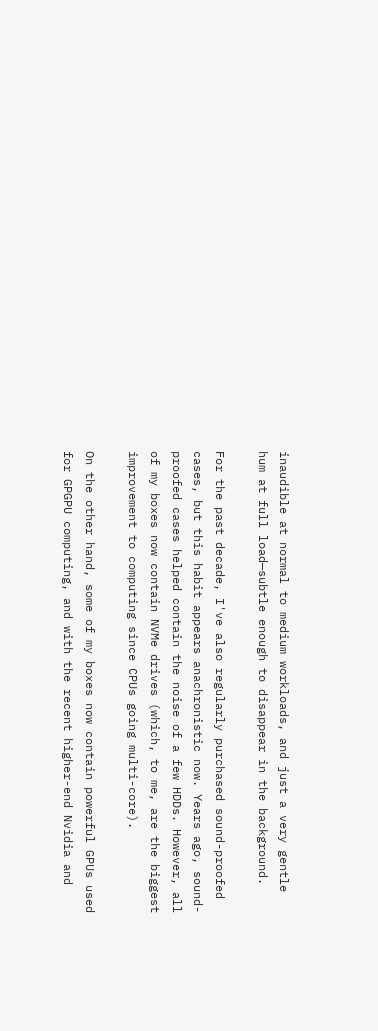inaudible at normal to medium workloads, and just a very gentle hum at full load—subtle enough to disappear in the background.

For the past decade, I've also regularly purchased sound-proofed cases, but this habit appears anachronistic now. Years ago, sound-proofed cases helped contain the noise of a few HDDs. However, all of my boxes now contain NVMe drives (which, to me, are the biggest improvement to computing since CPUs going multi-core).

On the other hand, some of my boxes now contain powerful GPUs used for GPGPU computing, and with the recent higher-end Nvidia and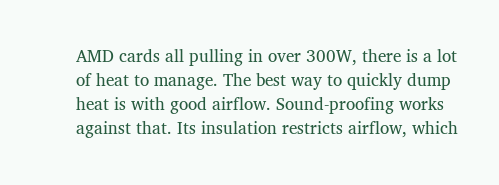AMD cards all pulling in over 300W, there is a lot of heat to manage. The best way to quickly dump heat is with good airflow. Sound-proofing works against that. Its insulation restricts airflow, which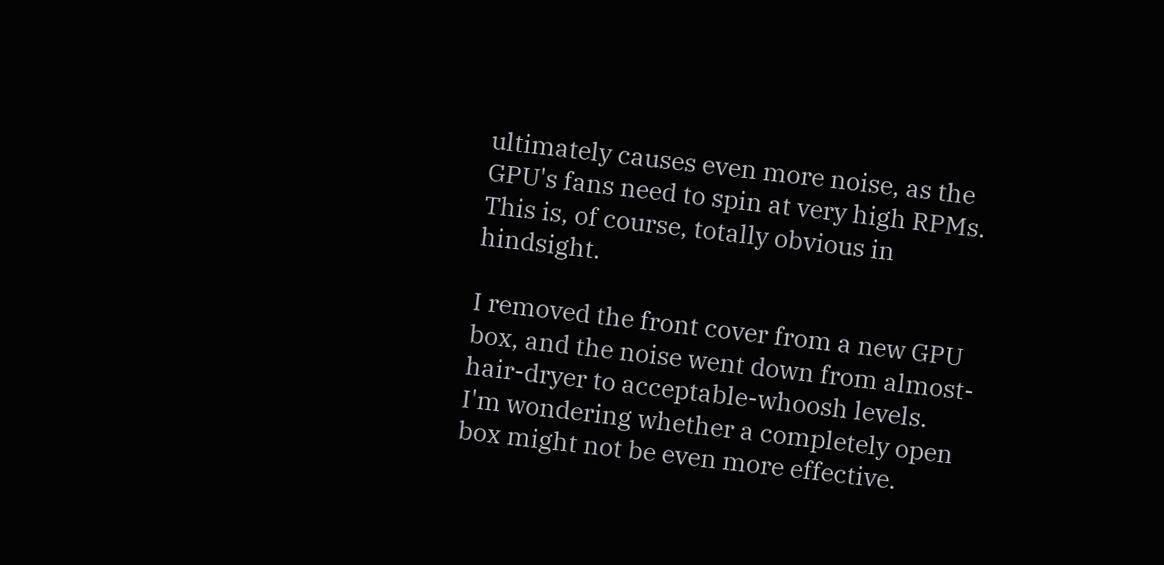ultimately causes even more noise, as the GPU's fans need to spin at very high RPMs. This is, of course, totally obvious in hindsight.

I removed the front cover from a new GPU box, and the noise went down from almost-hair-dryer to acceptable-whoosh levels. I'm wondering whether a completely open box might not be even more effective.